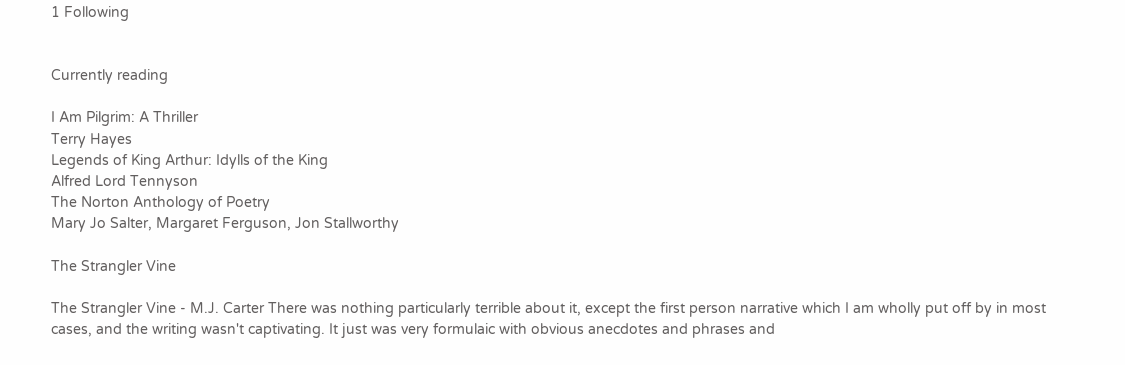1 Following


Currently reading

I Am Pilgrim: A Thriller
Terry Hayes
Legends of King Arthur: Idylls of the King
Alfred Lord Tennyson
The Norton Anthology of Poetry
Mary Jo Salter, Margaret Ferguson, Jon Stallworthy

The Strangler Vine

The Strangler Vine - M.J. Carter There was nothing particularly terrible about it, except the first person narrative which I am wholly put off by in most cases, and the writing wasn't captivating. It just was very formulaic with obvious anecdotes and phrases and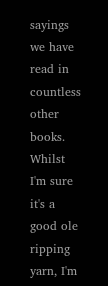sayings we have read in countless other books. Whilst I'm sure it's a good ole ripping yarn, I'm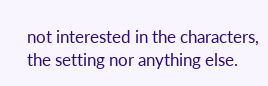not interested in the characters, the setting nor anything else.